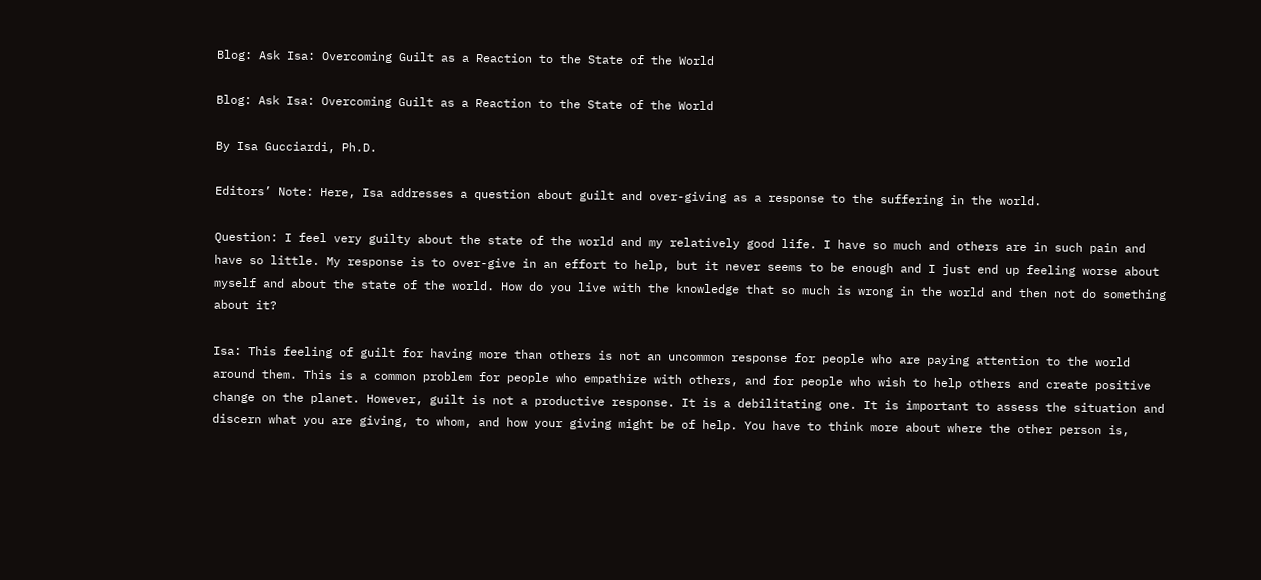Blog: Ask Isa: Overcoming Guilt as a Reaction to the State of the World

Blog: Ask Isa: Overcoming Guilt as a Reaction to the State of the World

By Isa Gucciardi, Ph.D.

Editors’ Note: Here, Isa addresses a question about guilt and over-giving as a response to the suffering in the world.

Question: I feel very guilty about the state of the world and my relatively good life. I have so much and others are in such pain and have so little. My response is to over-give in an effort to help, but it never seems to be enough and I just end up feeling worse about myself and about the state of the world. How do you live with the knowledge that so much is wrong in the world and then not do something about it?

Isa: This feeling of guilt for having more than others is not an uncommon response for people who are paying attention to the world around them. This is a common problem for people who empathize with others, and for people who wish to help others and create positive change on the planet. However, guilt is not a productive response. It is a debilitating one. It is important to assess the situation and discern what you are giving, to whom, and how your giving might be of help. You have to think more about where the other person is,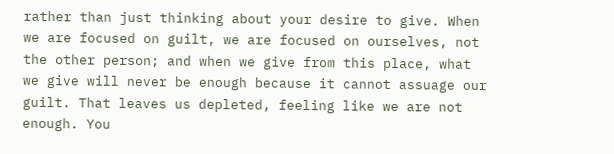rather than just thinking about your desire to give. When we are focused on guilt, we are focused on ourselves, not the other person; and when we give from this place, what we give will never be enough because it cannot assuage our guilt. That leaves us depleted, feeling like we are not enough. You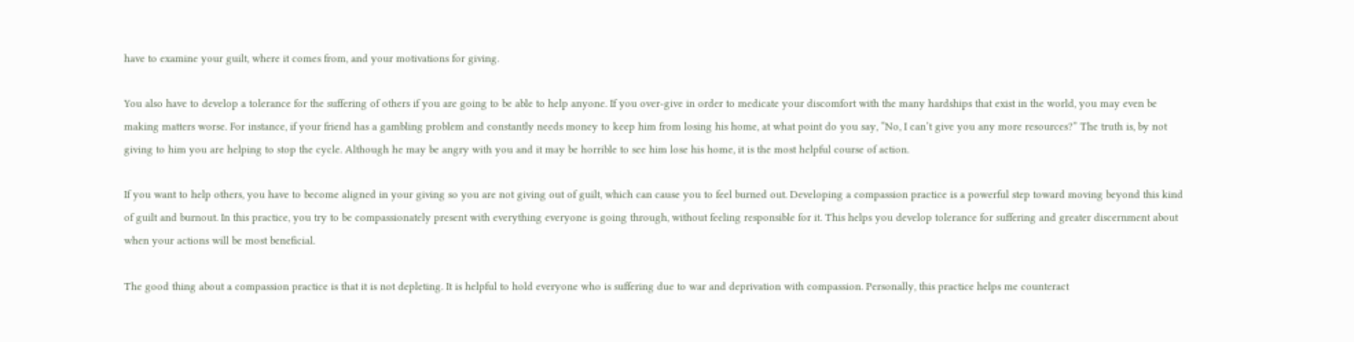have to examine your guilt, where it comes from, and your motivations for giving.

You also have to develop a tolerance for the suffering of others if you are going to be able to help anyone. If you over-give in order to medicate your discomfort with the many hardships that exist in the world, you may even be making matters worse. For instance, if your friend has a gambling problem and constantly needs money to keep him from losing his home, at what point do you say, “No, I can’t give you any more resources?” The truth is, by not giving to him you are helping to stop the cycle. Although he may be angry with you and it may be horrible to see him lose his home, it is the most helpful course of action.

If you want to help others, you have to become aligned in your giving so you are not giving out of guilt, which can cause you to feel burned out. Developing a compassion practice is a powerful step toward moving beyond this kind of guilt and burnout. In this practice, you try to be compassionately present with everything everyone is going through, without feeling responsible for it. This helps you develop tolerance for suffering and greater discernment about when your actions will be most beneficial.

The good thing about a compassion practice is that it is not depleting. It is helpful to hold everyone who is suffering due to war and deprivation with compassion. Personally, this practice helps me counteract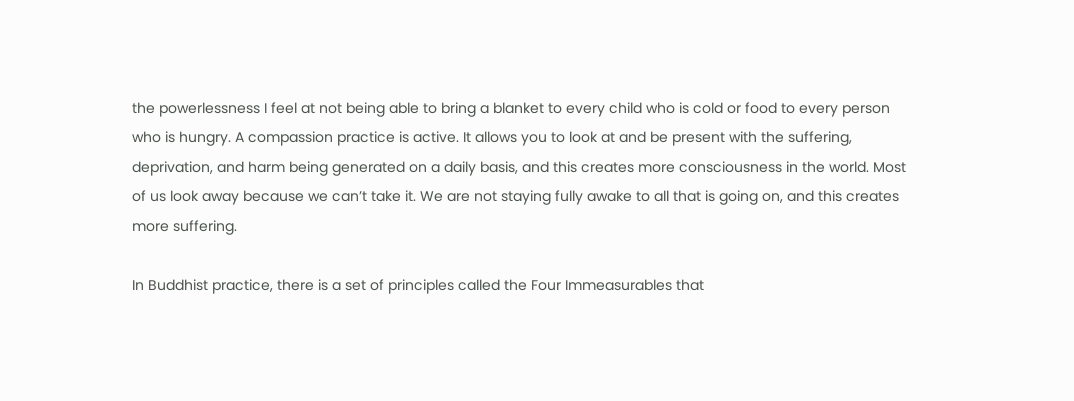the powerlessness I feel at not being able to bring a blanket to every child who is cold or food to every person who is hungry. A compassion practice is active. It allows you to look at and be present with the suffering, deprivation, and harm being generated on a daily basis, and this creates more consciousness in the world. Most of us look away because we can’t take it. We are not staying fully awake to all that is going on, and this creates more suffering.

In Buddhist practice, there is a set of principles called the Four Immeasurables that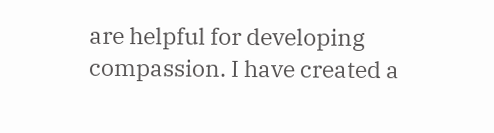are helpful for developing compassion. I have created a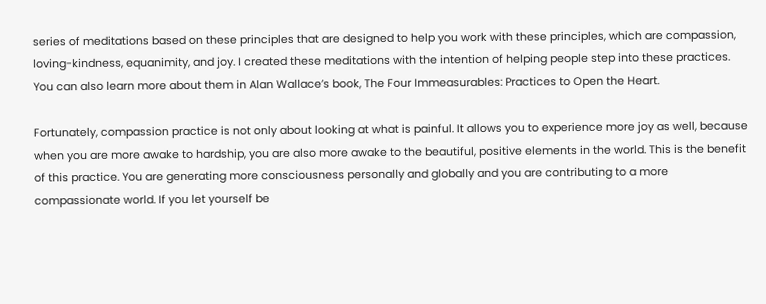series of meditations based on these principles that are designed to help you work with these principles, which are compassion, loving-kindness, equanimity, and joy. I created these meditations with the intention of helping people step into these practices. You can also learn more about them in Alan Wallace’s book, The Four Immeasurables: Practices to Open the Heart.

Fortunately, compassion practice is not only about looking at what is painful. It allows you to experience more joy as well, because when you are more awake to hardship, you are also more awake to the beautiful, positive elements in the world. This is the benefit of this practice. You are generating more consciousness personally and globally and you are contributing to a more compassionate world. If you let yourself be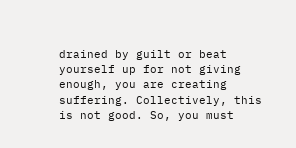drained by guilt or beat yourself up for not giving enough, you are creating suffering. Collectively, this is not good. So, you must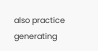also practice generating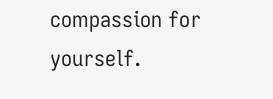compassion for yourself.